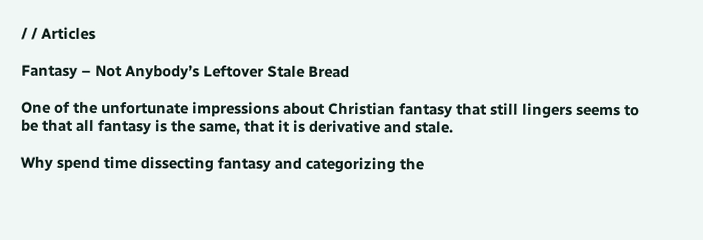/ / Articles

Fantasy – Not Anybody’s Leftover Stale Bread

One of the unfortunate impressions about Christian fantasy that still lingers seems to be that all fantasy is the same, that it is derivative and stale.

Why spend time dissecting fantasy and categorizing the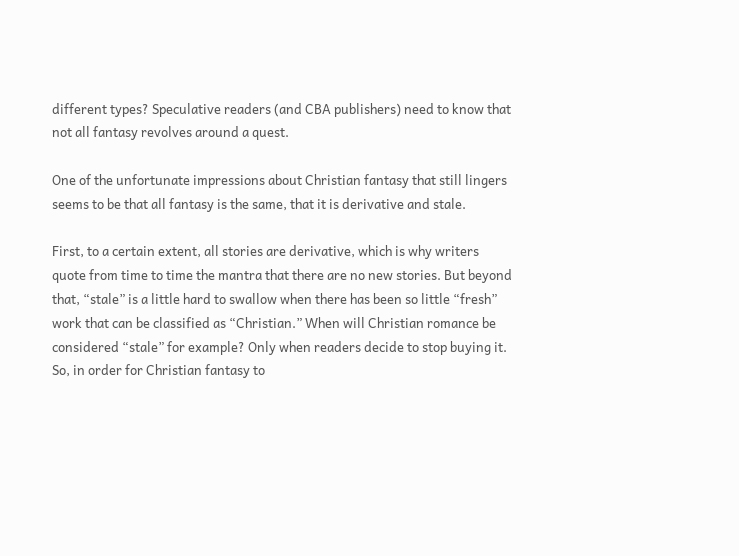different types? Speculative readers (and CBA publishers) need to know that not all fantasy revolves around a quest.

One of the unfortunate impressions about Christian fantasy that still lingers seems to be that all fantasy is the same, that it is derivative and stale.

First, to a certain extent, all stories are derivative, which is why writers quote from time to time the mantra that there are no new stories. But beyond that, “stale” is a little hard to swallow when there has been so little “fresh” work that can be classified as “Christian.” When will Christian romance be considered “stale” for example? Only when readers decide to stop buying it. So, in order for Christian fantasy to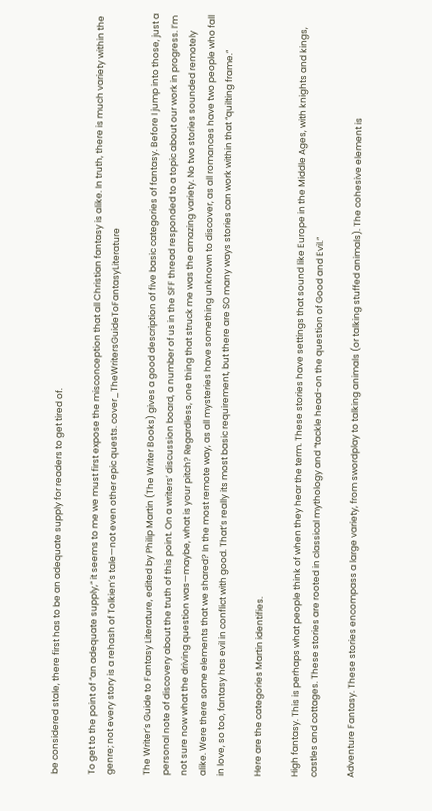be considered stale, there first has to be an adequate supply for readers to get tired of.

To get to the point of “an adequate supply,” it seems to me we must first expose the misconception that all Christian fantasy is alike. In truth, there is much variety within the genre; not every story is a rehash of Tolkien’s tale—not even other epic quests. cover_TheWritersGuideToFantasyLiterature

The Writer’s Guide to Fantasy Literature, edited by Philip Martin (The Writer Books) gives a good description of five basic categories of fantasy. Before I jump into those, just a personal note of discovery about the truth of this point. On a writers’ discussion board, a number of us in the SFF thread responded to a topic about our work in progress. I’m not sure now what the driving question was—maybe, what is your pitch? Regardless, one thing that struck me was the amazing variety. No two stories sounded remotely alike. Were there some elements that we shared? In the most remote way, as all mysteries have something unknown to discover, as all romances have two people who fall in love, so too, fantasy has evil in conflict with good. That’s really its most basic requirement, but there are SO many ways stories can work within that “quilting frame.”

Here are the categories Martin identifies.

High fantasy. This is perhaps what people think of when they hear the term. These stories have settings that sound like Europe in the Middle Ages, with knights and kings, castles and cottages. These stories are rooted in classical mythology and “tackle head-on the question of Good and Evil.”

Adventure Fantasy. These stories encompass a large variety, from swordplay to talking animals (or talking stuffed animals). The cohesive element is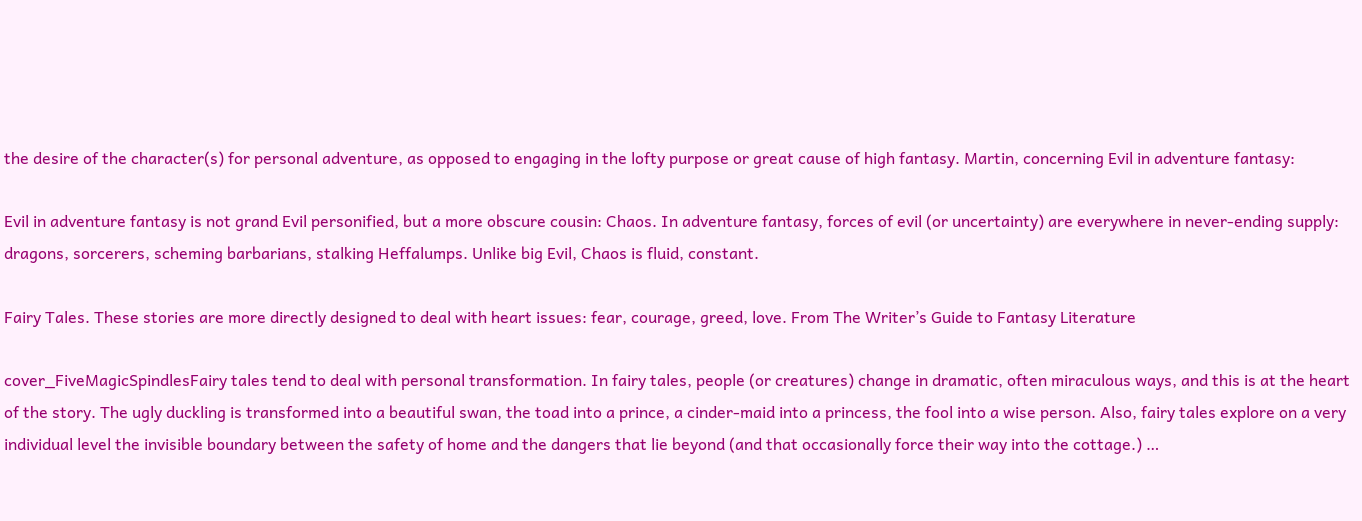the desire of the character(s) for personal adventure, as opposed to engaging in the lofty purpose or great cause of high fantasy. Martin, concerning Evil in adventure fantasy:

Evil in adventure fantasy is not grand Evil personified, but a more obscure cousin: Chaos. In adventure fantasy, forces of evil (or uncertainty) are everywhere in never-ending supply: dragons, sorcerers, scheming barbarians, stalking Heffalumps. Unlike big Evil, Chaos is fluid, constant.

Fairy Tales. These stories are more directly designed to deal with heart issues: fear, courage, greed, love. From The Writer’s Guide to Fantasy Literature

cover_FiveMagicSpindlesFairy tales tend to deal with personal transformation. In fairy tales, people (or creatures) change in dramatic, often miraculous ways, and this is at the heart of the story. The ugly duckling is transformed into a beautiful swan, the toad into a prince, a cinder-maid into a princess, the fool into a wise person. Also, fairy tales explore on a very individual level the invisible boundary between the safety of home and the dangers that lie beyond (and that occasionally force their way into the cottage.) …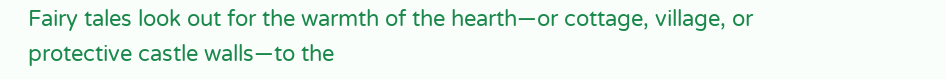Fairy tales look out for the warmth of the hearth—or cottage, village, or protective castle walls—to the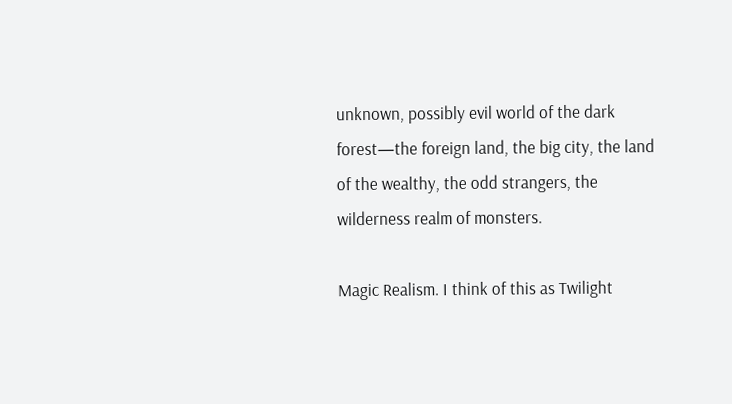unknown, possibly evil world of the dark forest—the foreign land, the big city, the land of the wealthy, the odd strangers, the wilderness realm of monsters.

Magic Realism. I think of this as Twilight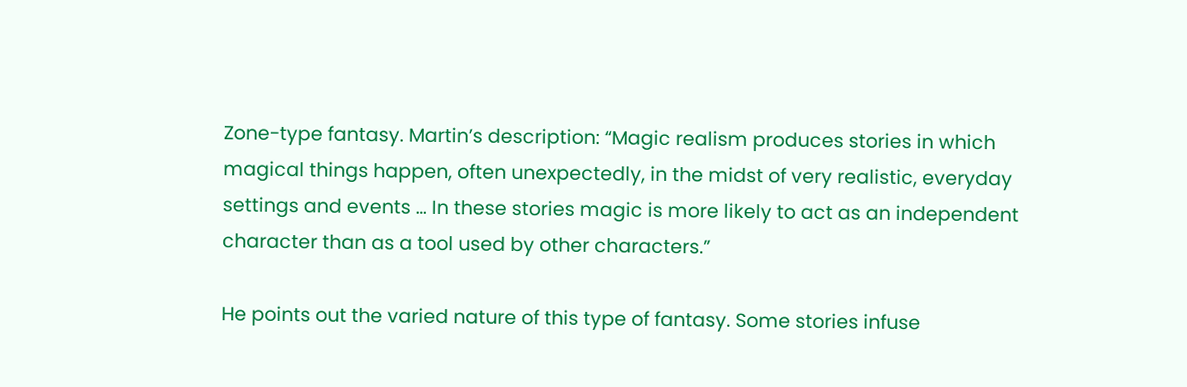Zone-type fantasy. Martin’s description: “Magic realism produces stories in which magical things happen, often unexpectedly, in the midst of very realistic, everyday settings and events … In these stories magic is more likely to act as an independent character than as a tool used by other characters.”

He points out the varied nature of this type of fantasy. Some stories infuse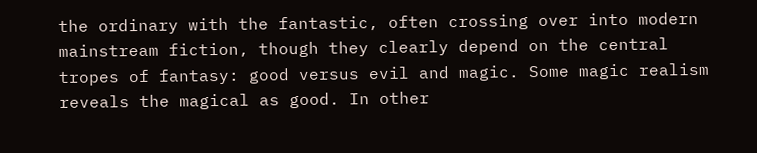the ordinary with the fantastic, often crossing over into modern mainstream fiction, though they clearly depend on the central tropes of fantasy: good versus evil and magic. Some magic realism reveals the magical as good. In other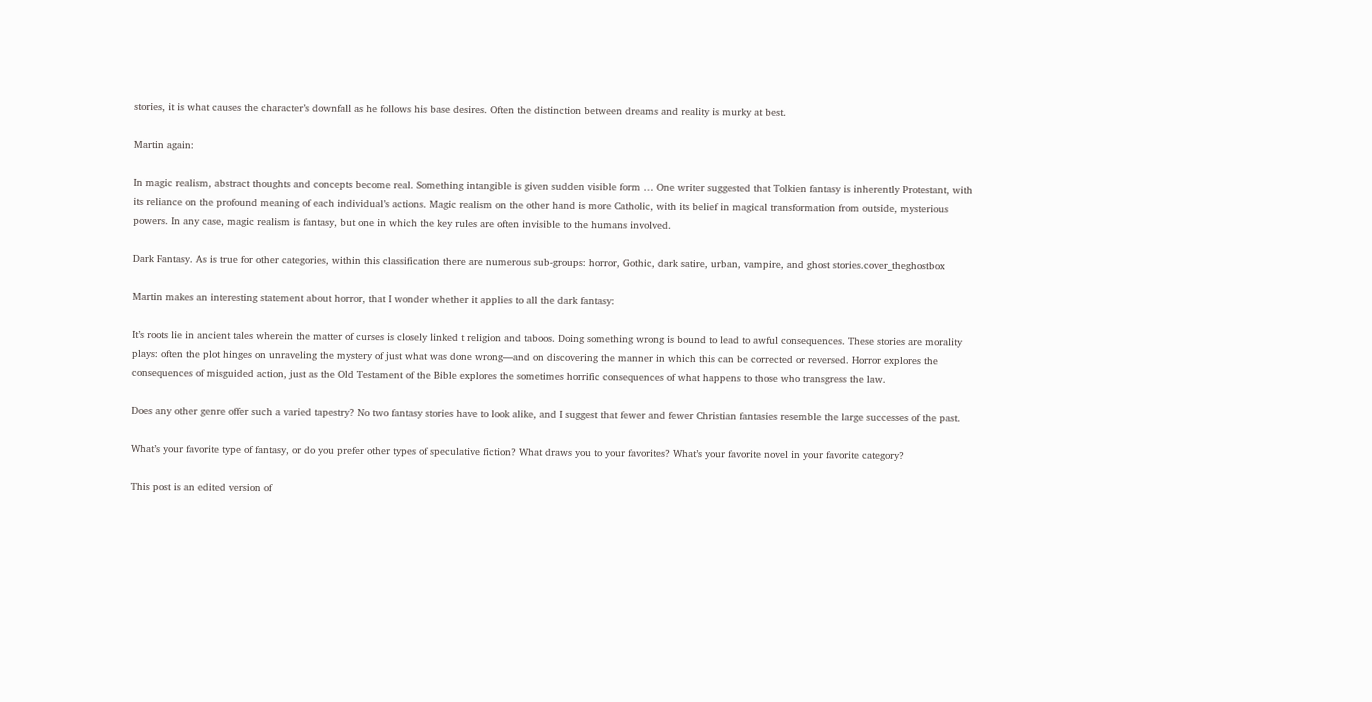stories, it is what causes the character’s downfall as he follows his base desires. Often the distinction between dreams and reality is murky at best.

Martin again:

In magic realism, abstract thoughts and concepts become real. Something intangible is given sudden visible form … One writer suggested that Tolkien fantasy is inherently Protestant, with its reliance on the profound meaning of each individual’s actions. Magic realism on the other hand is more Catholic, with its belief in magical transformation from outside, mysterious powers. In any case, magic realism is fantasy, but one in which the key rules are often invisible to the humans involved.

Dark Fantasy. As is true for other categories, within this classification there are numerous sub-groups: horror, Gothic, dark satire, urban, vampire, and ghost stories.cover_theghostbox

Martin makes an interesting statement about horror, that I wonder whether it applies to all the dark fantasy:

It’s roots lie in ancient tales wherein the matter of curses is closely linked t religion and taboos. Doing something wrong is bound to lead to awful consequences. These stories are morality plays: often the plot hinges on unraveling the mystery of just what was done wrong—and on discovering the manner in which this can be corrected or reversed. Horror explores the consequences of misguided action, just as the Old Testament of the Bible explores the sometimes horrific consequences of what happens to those who transgress the law.

Does any other genre offer such a varied tapestry? No two fantasy stories have to look alike, and I suggest that fewer and fewer Christian fantasies resemble the large successes of the past.

What’s your favorite type of fantasy, or do you prefer other types of speculative fiction? What draws you to your favorites? What’s your favorite novel in your favorite category?

This post is an edited version of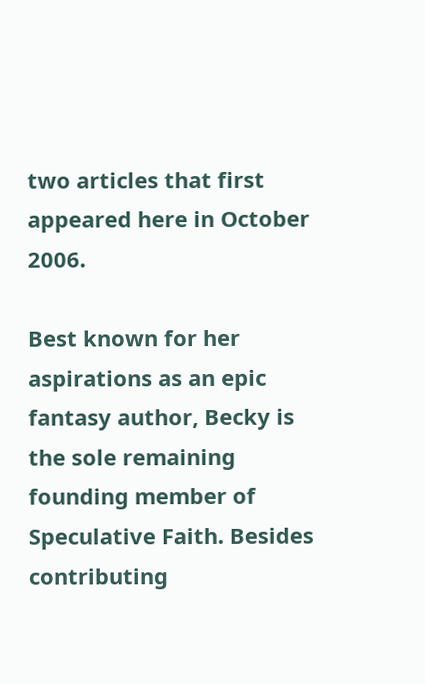two articles that first appeared here in October 2006.

Best known for her aspirations as an epic fantasy author, Becky is the sole remaining founding member of Speculative Faith. Besides contributing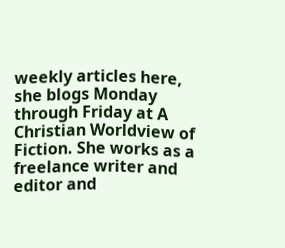weekly articles here, she blogs Monday through Friday at A Christian Worldview of Fiction. She works as a freelance writer and editor and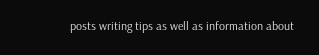posts writing tips as well as information about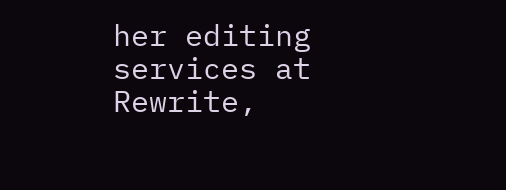her editing services at Rewrite,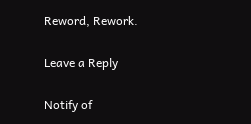Reword, Rework.

Leave a Reply

Notify of